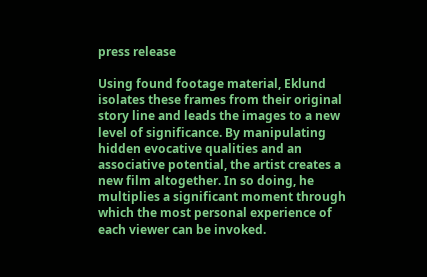press release

Using found footage material, Eklund isolates these frames from their original story line and leads the images to a new level of significance. By manipulating hidden evocative qualities and an associative potential, the artist creates a new film altogether. In so doing, he multiplies a significant moment through which the most personal experience of each viewer can be invoked.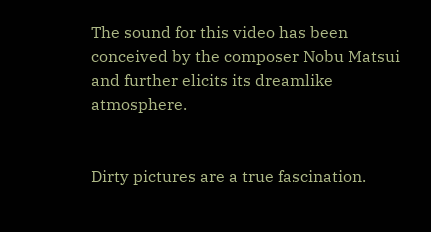The sound for this video has been conceived by the composer Nobu Matsui and further elicits its dreamlike atmosphere.


Dirty pictures are a true fascination.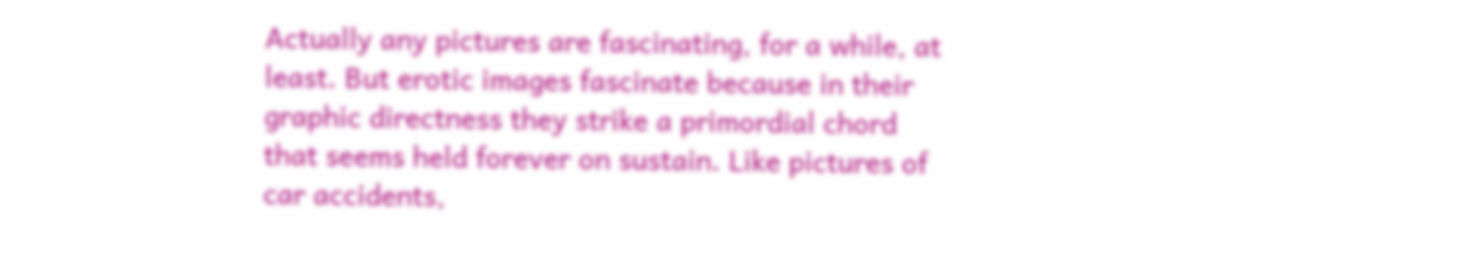Actually any pictures are fascinating, for a while, at least. But erotic images fascinate because in their graphic directness they strike a primordial chord that seems held forever on sustain. Like pictures of car accidents,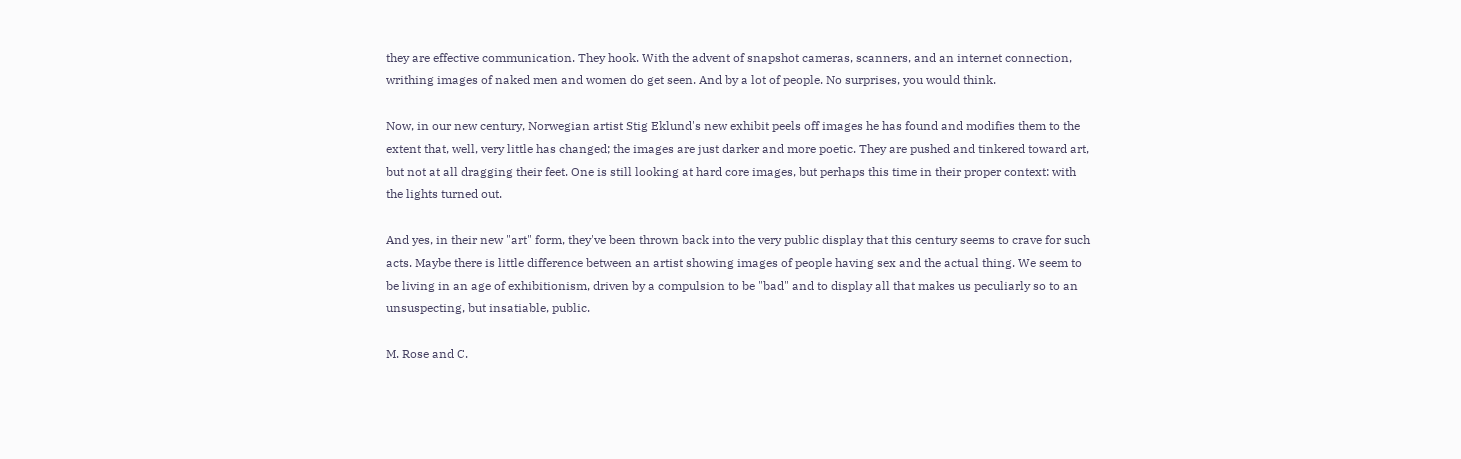they are effective communication. They hook. With the advent of snapshot cameras, scanners, and an internet connection, writhing images of naked men and women do get seen. And by a lot of people. No surprises, you would think.

Now, in our new century, Norwegian artist Stig Eklund's new exhibit peels off images he has found and modifies them to the extent that, well, very little has changed; the images are just darker and more poetic. They are pushed and tinkered toward art, but not at all dragging their feet. One is still looking at hard core images, but perhaps this time in their proper context: with the lights turned out.

And yes, in their new "art" form, they've been thrown back into the very public display that this century seems to crave for such acts. Maybe there is little difference between an artist showing images of people having sex and the actual thing. We seem to be living in an age of exhibitionism, driven by a compulsion to be "bad" and to display all that makes us peculiarly so to an unsuspecting, but insatiable, public.

M. Rose and C.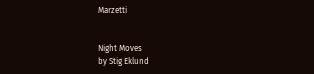Marzetti


Night Moves
by Stig Eklund